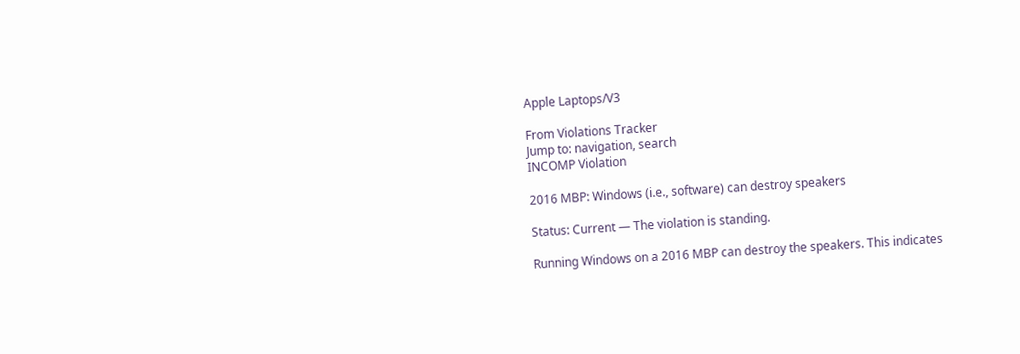Apple Laptops/V3

From Violations Tracker
Jump to: navigation, search
INCOMP Violation

2016 MBP: Windows (i.e., software) can destroy speakers

Status: Current — The violation is standing.

Running Windows on a 2016 MBP can destroy the speakers. This indicates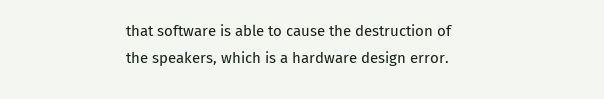that software is able to cause the destruction of the speakers, which is a hardware design error.